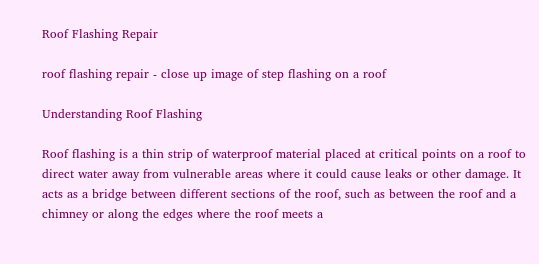Roof Flashing Repair

roof flashing repair - close up image of step flashing on a roof

Understanding Roof Flashing

Roof flashing is a thin strip of waterproof material placed at critical points on a roof to direct water away from vulnerable areas where it could cause leaks or other damage. It acts as a bridge between different sections of the roof, such as between the roof and a chimney or along the edges where the roof meets a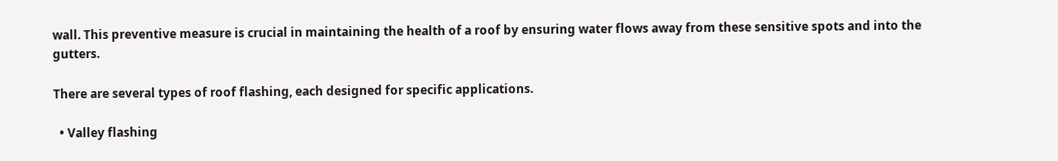wall. This preventive measure is crucial in maintaining the health of a roof by ensuring water flows away from these sensitive spots and into the gutters.

There are several types of roof flashing, each designed for specific applications.

  • Valley flashing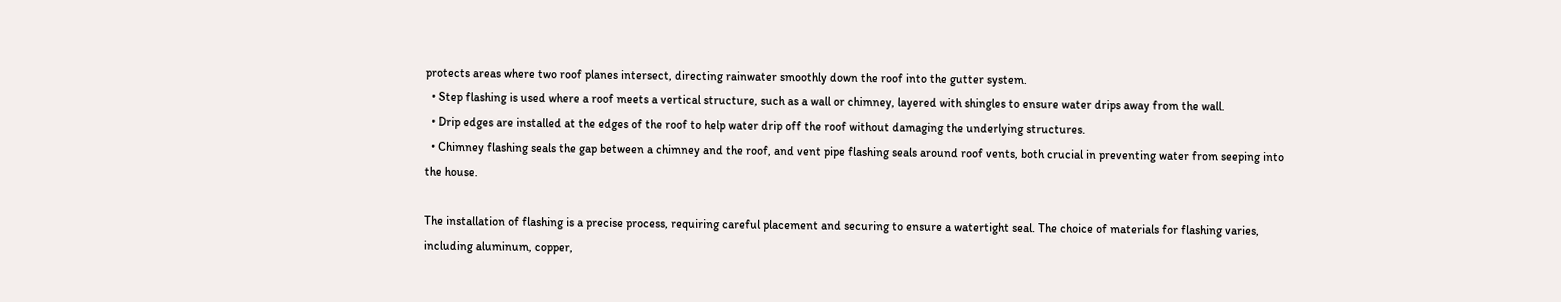protects areas where two roof planes intersect, directing rainwater smoothly down the roof into the gutter system.
  • Step flashing is used where a roof meets a vertical structure, such as a wall or chimney, layered with shingles to ensure water drips away from the wall.
  • Drip edges are installed at the edges of the roof to help water drip off the roof without damaging the underlying structures.
  • Chimney flashing seals the gap between a chimney and the roof, and vent pipe flashing seals around roof vents, both crucial in preventing water from seeping into the house.

The installation of flashing is a precise process, requiring careful placement and securing to ensure a watertight seal. The choice of materials for flashing varies, including aluminum, copper,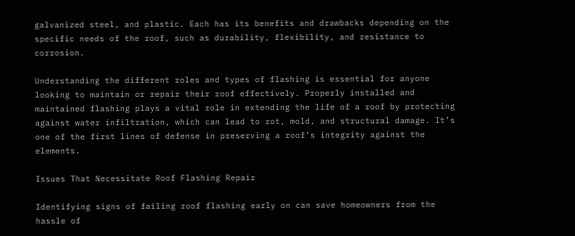galvanized steel, and plastic. Each has its benefits and drawbacks depending on the specific needs of the roof, such as durability, flexibility, and resistance to corrosion.

Understanding the different roles and types of flashing is essential for anyone looking to maintain or repair their roof effectively. Properly installed and maintained flashing plays a vital role in extending the life of a roof by protecting against water infiltration, which can lead to rot, mold, and structural damage. It’s one of the first lines of defense in preserving a roof’s integrity against the elements.

Issues That Necessitate Roof Flashing Repair

Identifying signs of failing roof flashing early on can save homeowners from the hassle of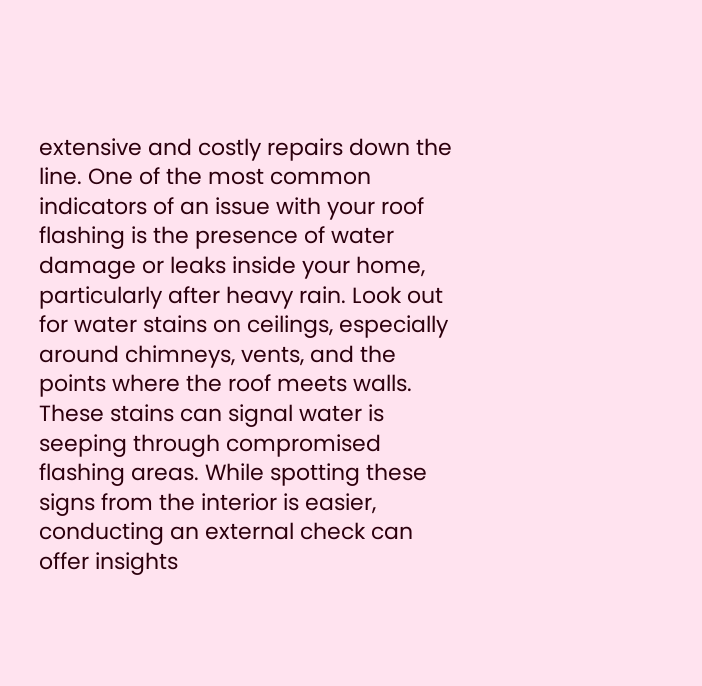extensive and costly repairs down the line. One of the most common indicators of an issue with your roof flashing is the presence of water damage or leaks inside your home, particularly after heavy rain. Look out for water stains on ceilings, especially around chimneys, vents, and the points where the roof meets walls. These stains can signal water is seeping through compromised flashing areas. While spotting these signs from the interior is easier, conducting an external check can offer insights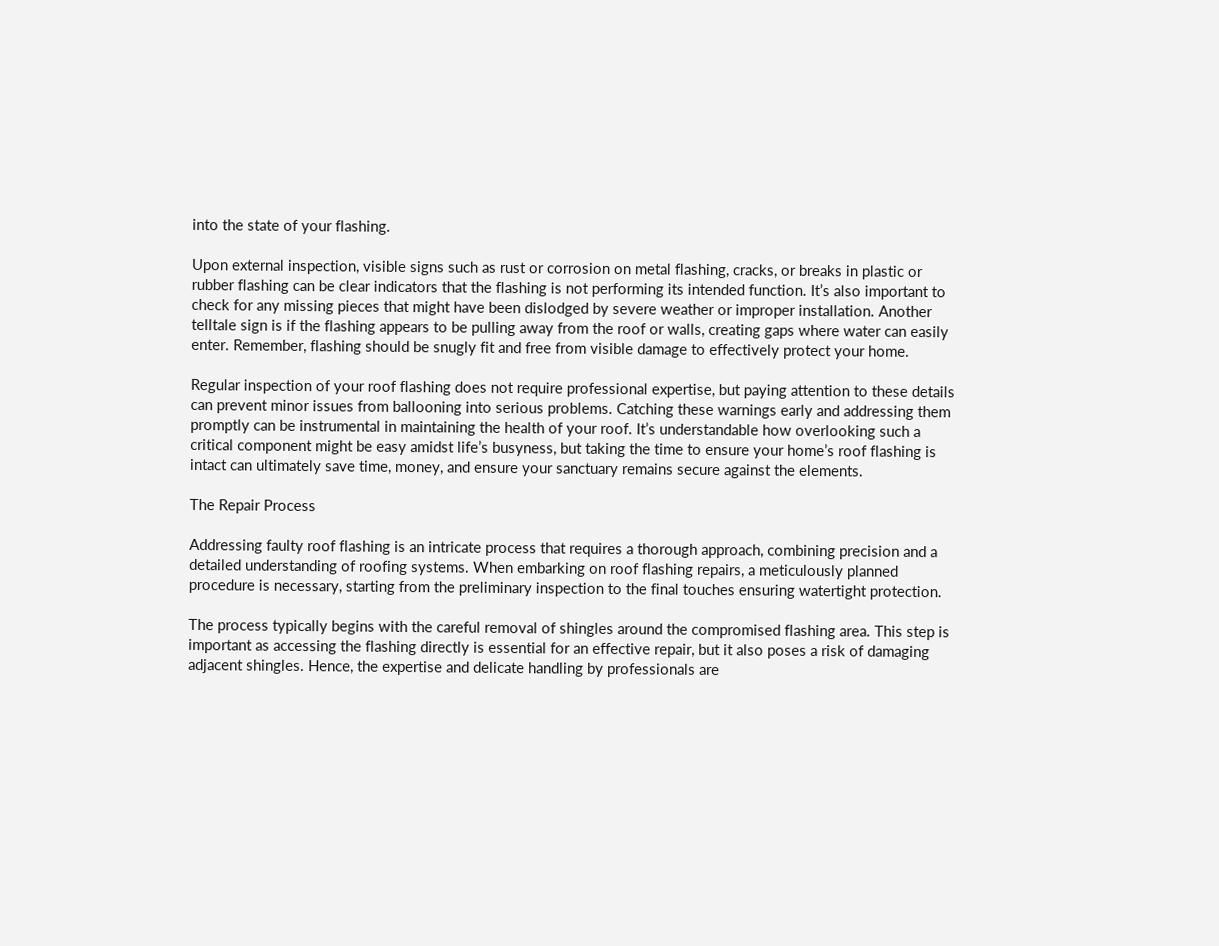into the state of your flashing.

Upon external inspection, visible signs such as rust or corrosion on metal flashing, cracks, or breaks in plastic or rubber flashing can be clear indicators that the flashing is not performing its intended function. It’s also important to check for any missing pieces that might have been dislodged by severe weather or improper installation. Another telltale sign is if the flashing appears to be pulling away from the roof or walls, creating gaps where water can easily enter. Remember, flashing should be snugly fit and free from visible damage to effectively protect your home.

Regular inspection of your roof flashing does not require professional expertise, but paying attention to these details can prevent minor issues from ballooning into serious problems. Catching these warnings early and addressing them promptly can be instrumental in maintaining the health of your roof. It’s understandable how overlooking such a critical component might be easy amidst life’s busyness, but taking the time to ensure your home’s roof flashing is intact can ultimately save time, money, and ensure your sanctuary remains secure against the elements.

The Repair Process

Addressing faulty roof flashing is an intricate process that requires a thorough approach, combining precision and a detailed understanding of roofing systems. When embarking on roof flashing repairs, a meticulously planned procedure is necessary, starting from the preliminary inspection to the final touches ensuring watertight protection.

The process typically begins with the careful removal of shingles around the compromised flashing area. This step is important as accessing the flashing directly is essential for an effective repair, but it also poses a risk of damaging adjacent shingles. Hence, the expertise and delicate handling by professionals are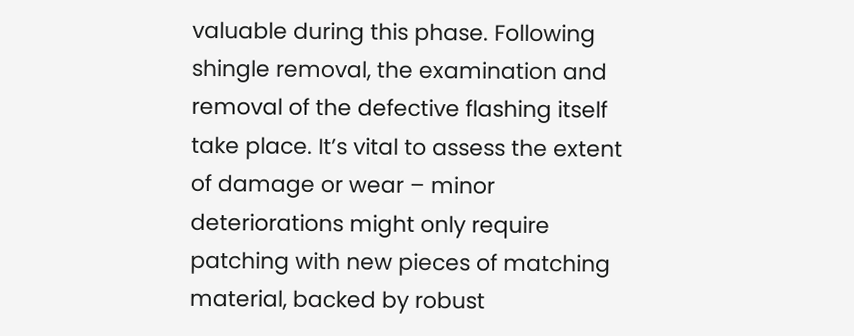valuable during this phase. Following shingle removal, the examination and removal of the defective flashing itself take place. It’s vital to assess the extent of damage or wear – minor deteriorations might only require patching with new pieces of matching material, backed by robust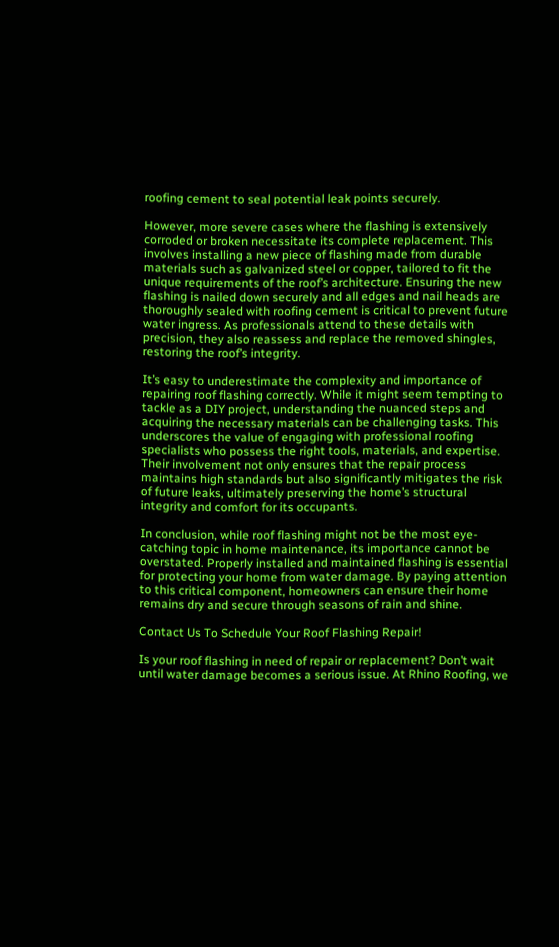roofing cement to seal potential leak points securely.

However, more severe cases where the flashing is extensively corroded or broken necessitate its complete replacement. This involves installing a new piece of flashing made from durable materials such as galvanized steel or copper, tailored to fit the unique requirements of the roof’s architecture. Ensuring the new flashing is nailed down securely and all edges and nail heads are thoroughly sealed with roofing cement is critical to prevent future water ingress. As professionals attend to these details with precision, they also reassess and replace the removed shingles, restoring the roof’s integrity.

It’s easy to underestimate the complexity and importance of repairing roof flashing correctly. While it might seem tempting to tackle as a DIY project, understanding the nuanced steps and acquiring the necessary materials can be challenging tasks. This underscores the value of engaging with professional roofing specialists who possess the right tools, materials, and expertise. Their involvement not only ensures that the repair process maintains high standards but also significantly mitigates the risk of future leaks, ultimately preserving the home’s structural integrity and comfort for its occupants.

In conclusion, while roof flashing might not be the most eye-catching topic in home maintenance, its importance cannot be overstated. Properly installed and maintained flashing is essential for protecting your home from water damage. By paying attention to this critical component, homeowners can ensure their home remains dry and secure through seasons of rain and shine.

Contact Us To Schedule Your Roof Flashing Repair!

Is your roof flashing in need of repair or replacement? Don’t wait until water damage becomes a serious issue. At Rhino Roofing, we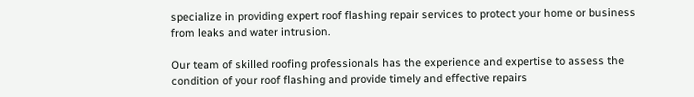specialize in providing expert roof flashing repair services to protect your home or business from leaks and water intrusion.

Our team of skilled roofing professionals has the experience and expertise to assess the condition of your roof flashing and provide timely and effective repairs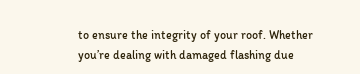to ensure the integrity of your roof. Whether you’re dealing with damaged flashing due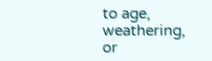to age, weathering, or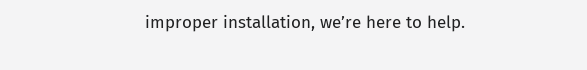improper installation, we’re here to help.